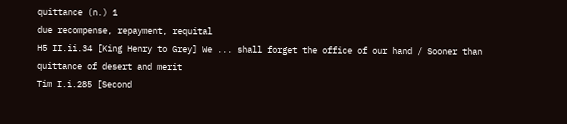quittance (n.) 1
due recompense, repayment, requital
H5 II.ii.34 [King Henry to Grey] We ... shall forget the office of our hand / Sooner than quittance of desert and merit
Tim I.i.285 [Second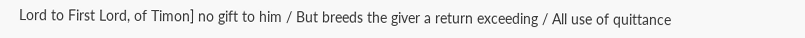Lord to First Lord, of Timon] no gift to him / But breeds the giver a return exceeding / All use of quittance